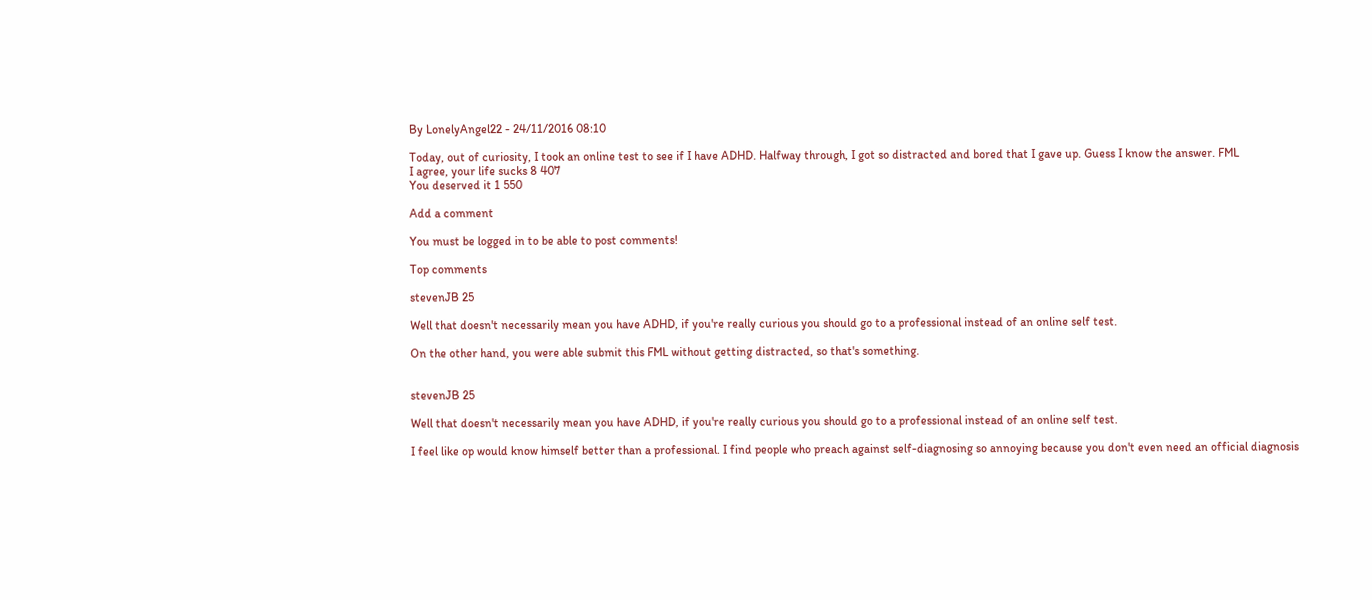By LonelyAngel22 - 24/11/2016 08:10

Today, out of curiosity, I took an online test to see if I have ADHD. Halfway through, I got so distracted and bored that I gave up. Guess I know the answer. FML
I agree, your life sucks 8 407
You deserved it 1 550

Add a comment

You must be logged in to be able to post comments!

Top comments

stevenJB 25

Well that doesn't necessarily mean you have ADHD, if you're really curious you should go to a professional instead of an online self test.

On the other hand, you were able submit this FML without getting distracted, so that's something.


stevenJB 25

Well that doesn't necessarily mean you have ADHD, if you're really curious you should go to a professional instead of an online self test.

I feel like op would know himself better than a professional. I find people who preach against self-diagnosing so annoying because you don't even need an official diagnosis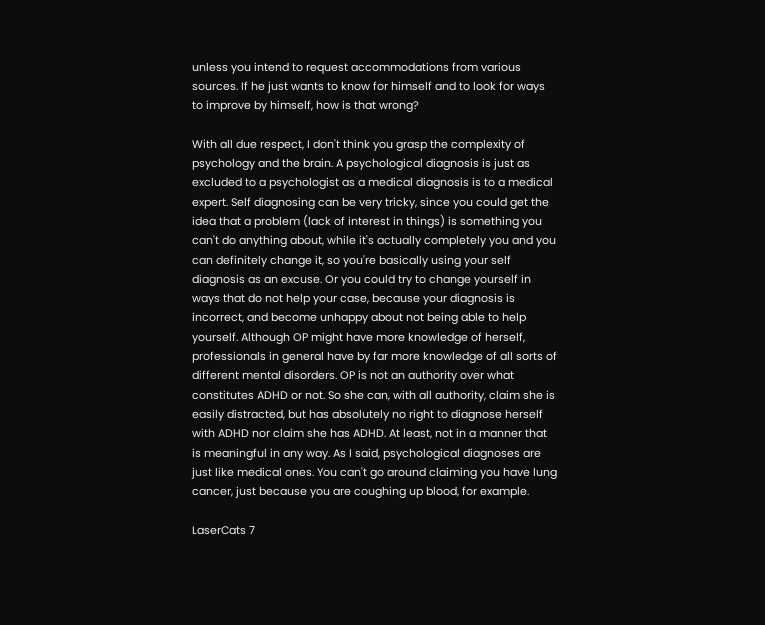unless you intend to request accommodations from various sources. If he just wants to know for himself and to look for ways to improve by himself, how is that wrong?

With all due respect, I don't think you grasp the complexity of psychology and the brain. A psychological diagnosis is just as excluded to a psychologist as a medical diagnosis is to a medical expert. Self diagnosing can be very tricky, since you could get the idea that a problem (lack of interest in things) is something you can't do anything about, while it's actually completely you and you can definitely change it, so you're basically using your self diagnosis as an excuse. Or you could try to change yourself in ways that do not help your case, because your diagnosis is incorrect, and become unhappy about not being able to help yourself. Although OP might have more knowledge of herself, professionals in general have by far more knowledge of all sorts of different mental disorders. OP is not an authority over what constitutes ADHD or not. So she can, with all authority, claim she is easily distracted, but has absolutely no right to diagnose herself with ADHD nor claim she has ADHD. At least, not in a manner that is meaningful in any way. As I said, psychological diagnoses are just like medical ones. You can't go around claiming you have lung cancer, just because you are coughing up blood, for example.

LaserCats 7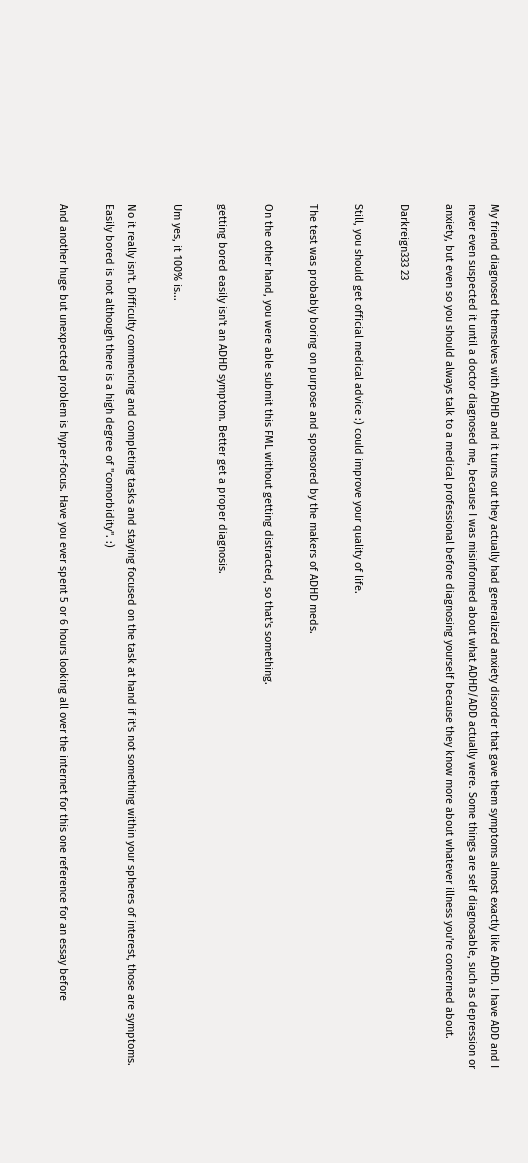My friend diagnosed themselves with ADHD and it turns out they actually had generalized anxiety disorder that gave them symptoms almost exactly like ADHD. I have ADD and I never even suspected it until a doctor diagnosed me, because I was misinformed about what ADHD/ADD actually were. Some things are self diagnosable, such as depression or anxiety, but even so you should always talk to a medical professional before diagnosing yourself because they know more about whatever illness you're concerned about.

Darkreign333 23

Still, you should get official medical advice :) could improve your quality of life.

The test was probably boring on purpose and sponsored by the makers of ADHD meds.

On the other hand, you were able submit this FML without getting distracted, so that's something.

getting bored easily isn't an ADHD symptom. Better get a proper diagnosis.

Um yes, it 100% is...

No it really isn't. Difficulty commencing and completing tasks and staying focused on the task at hand if it's not something within your spheres of interest, those are symptoms. Easily bored is not although there is a high degree of "comorbidity". :)

And another huge but unexpected problem is hyper-focus. Have you ever spent 5 or 6 hours looking all over the internet for this one reference for an essay before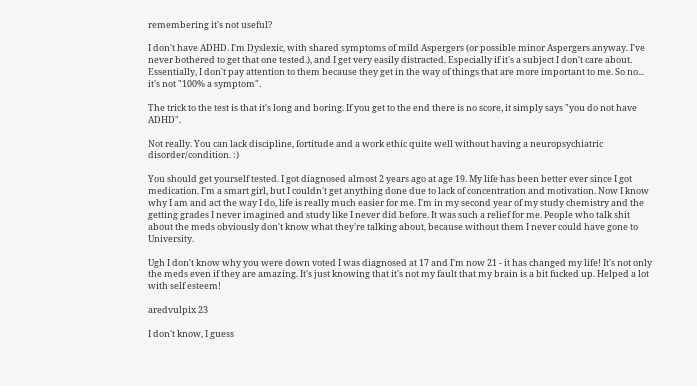remembering it's not useful?

I don't have ADHD. I'm Dyslexic, with shared symptoms of mild Aspergers (or possible minor Aspergers anyway. I've never bothered to get that one tested.), and I get very easily distracted. Especially if it's a subject I don't care about. Essentially, I don't pay attention to them because they get in the way of things that are more important to me. So no... it's not "100% a symptom".

The trick to the test is that it's long and boring. If you get to the end there is no score, it simply says "you do not have ADHD".

Not really. You can lack discipline, fortitude and a work ethic quite well without having a neuropsychiatric disorder/condition. :)

You should get yourself tested. I got diagnosed almost 2 years ago at age 19. My life has been better ever since I got medication. I'm a smart girl, but I couldn't get anything done due to lack of concentration and motivation. Now I know why I am and act the way I do, life is really much easier for me. I'm in my second year of my study chemistry and the getting grades I never imagined and study like I never did before. It was such a relief for me. People who talk shit about the meds obviously don't know what they're talking about, because without them I never could have gone to University.

Ugh I don't know why you were down voted I was diagnosed at 17 and I'm now 21 - it has changed my life! It's not only the meds even if they are amazing. It's just knowing that it's not my fault that my brain is a bit fucked up. Helped a lot with self esteem!

aredvulpix 23

I don't know, I guess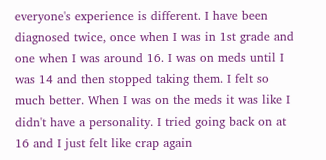everyone's experience is different. I have been diagnosed twice, once when I was in 1st grade and one when I was around 16. I was on meds until I was 14 and then stopped taking them. I felt so much better. When I was on the meds it was like I didn't have a personality. I tried going back on at 16 and I just felt like crap again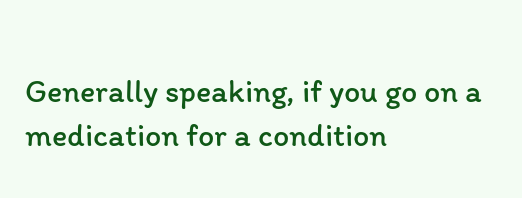Generally speaking, if you go on a medication for a condition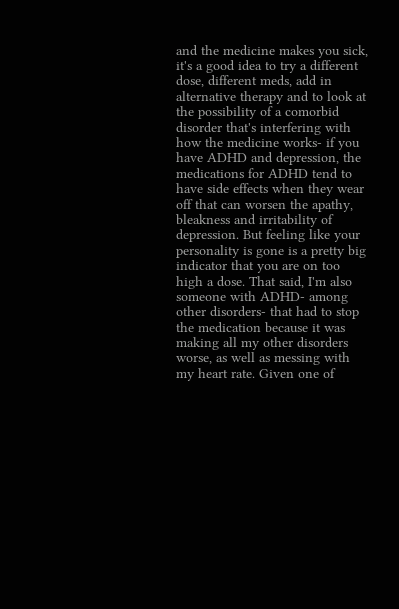and the medicine makes you sick, it's a good idea to try a different dose, different meds, add in alternative therapy and to look at the possibility of a comorbid disorder that's interfering with how the medicine works- if you have ADHD and depression, the medications for ADHD tend to have side effects when they wear off that can worsen the apathy, bleakness and irritability of depression. But feeling like your personality is gone is a pretty big indicator that you are on too high a dose. That said, I'm also someone with ADHD- among other disorders- that had to stop the medication because it was making all my other disorders worse, as well as messing with my heart rate. Given one of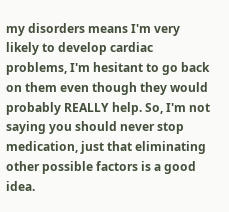my disorders means I'm very likely to develop cardiac problems, I'm hesitant to go back on them even though they would probably REALLY help. So, I'm not saying you should never stop medication, just that eliminating other possible factors is a good idea.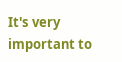It's very important to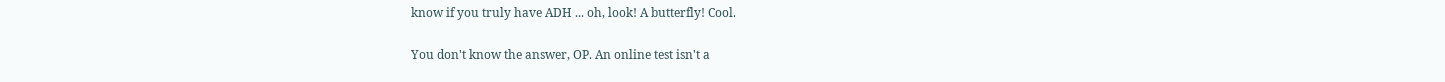know if you truly have ADH ... oh, look! A butterfly! Cool.

You don't know the answer, OP. An online test isn't a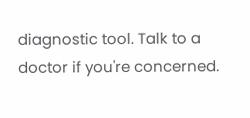diagnostic tool. Talk to a doctor if you're concerned.